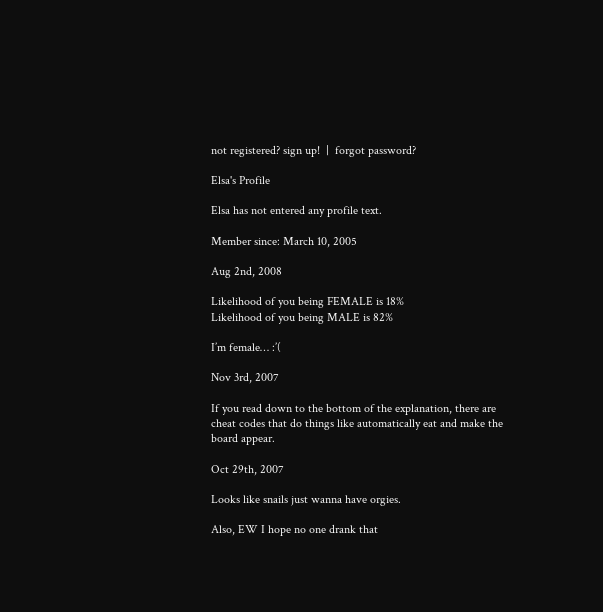not registered? sign up!  |  forgot password?

Elsa's Profile

Elsa has not entered any profile text.

Member since: March 10, 2005

Aug 2nd, 2008

Likelihood of you being FEMALE is 18%
Likelihood of you being MALE is 82%

I’m female… :’(

Nov 3rd, 2007

If you read down to the bottom of the explanation, there are cheat codes that do things like automatically eat and make the board appear.

Oct 29th, 2007

Looks like snails just wanna have orgies.

Also, EW I hope no one drank that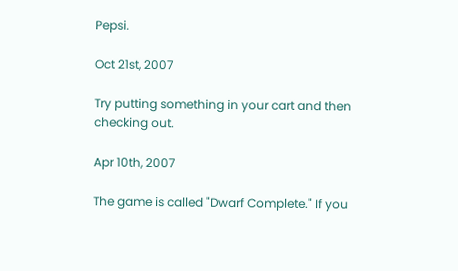Pepsi.

Oct 21st, 2007

Try putting something in your cart and then checking out.

Apr 10th, 2007

The game is called "Dwarf Complete." If you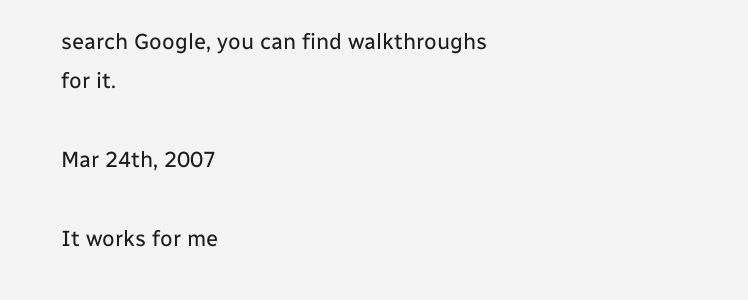search Google, you can find walkthroughs for it.

Mar 24th, 2007

It works for me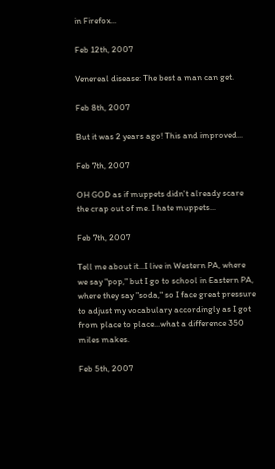in Firefox...

Feb 12th, 2007

Venereal disease: The best a man can get.

Feb 8th, 2007

But it was 2 years ago! This and improved...

Feb 7th, 2007

OH GOD as if muppets didn't already scare the crap out of me. I hate muppets...

Feb 7th, 2007

Tell me about it...I live in Western PA, where we say "pop," but I go to school in Eastern PA, where they say "soda," so I face great pressure to adjust my vocabulary accordingly as I got from place to place...what a difference 350 miles makes.

Feb 5th, 2007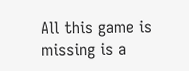All this game is missing is a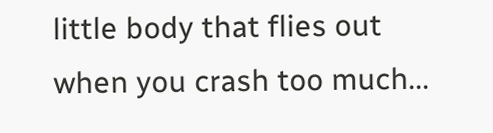little body that flies out when you crash too much...